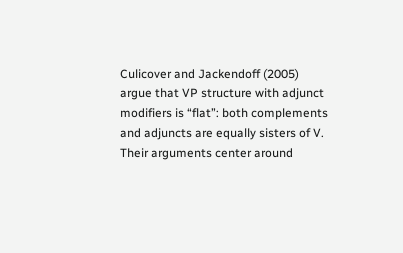Culicover and Jackendoff (2005) argue that VP structure with adjunct modifiers is “flat”: both complements and adjuncts are equally sisters of V. Their arguments center around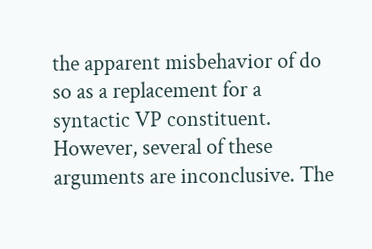the apparent misbehavior of do so as a replacement for a syntactic VP constituent. However, several of these arguments are inconclusive. The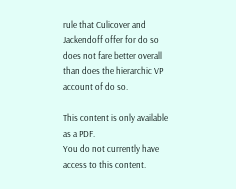rule that Culicover and Jackendoff offer for do so does not fare better overall than does the hierarchic VP account of do so.

This content is only available as a PDF.
You do not currently have access to this content.